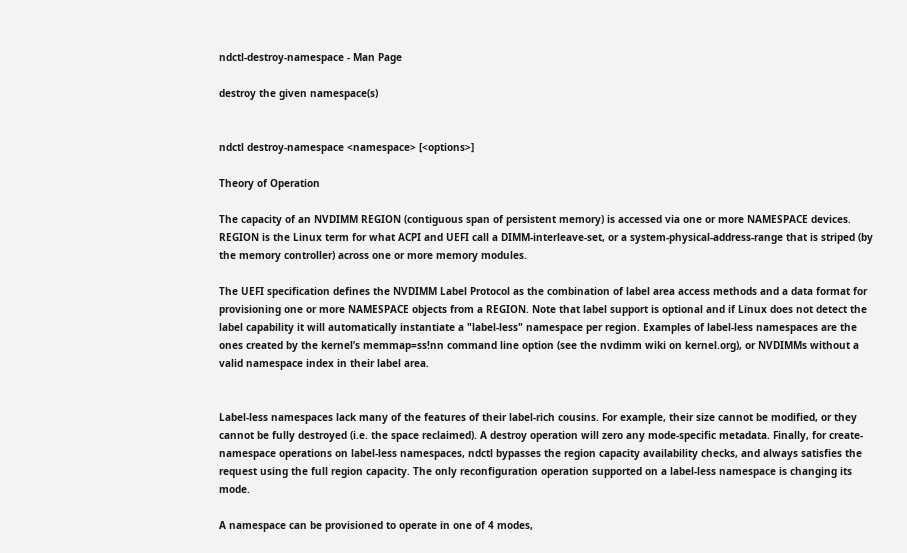ndctl-destroy-namespace - Man Page

destroy the given namespace(s)


ndctl destroy-namespace <namespace> [<options>]

Theory of Operation

The capacity of an NVDIMM REGION (contiguous span of persistent memory) is accessed via one or more NAMESPACE devices. REGION is the Linux term for what ACPI and UEFI call a DIMM-interleave-set, or a system-physical-address-range that is striped (by the memory controller) across one or more memory modules.

The UEFI specification defines the NVDIMM Label Protocol as the combination of label area access methods and a data format for provisioning one or more NAMESPACE objects from a REGION. Note that label support is optional and if Linux does not detect the label capability it will automatically instantiate a "label-less" namespace per region. Examples of label-less namespaces are the ones created by the kernel’s memmap=ss!nn command line option (see the nvdimm wiki on kernel.org), or NVDIMMs without a valid namespace index in their label area.


Label-less namespaces lack many of the features of their label-rich cousins. For example, their size cannot be modified, or they cannot be fully destroyed (i.e. the space reclaimed). A destroy operation will zero any mode-specific metadata. Finally, for create-namespace operations on label-less namespaces, ndctl bypasses the region capacity availability checks, and always satisfies the request using the full region capacity. The only reconfiguration operation supported on a label-less namespace is changing its mode.

A namespace can be provisioned to operate in one of 4 modes,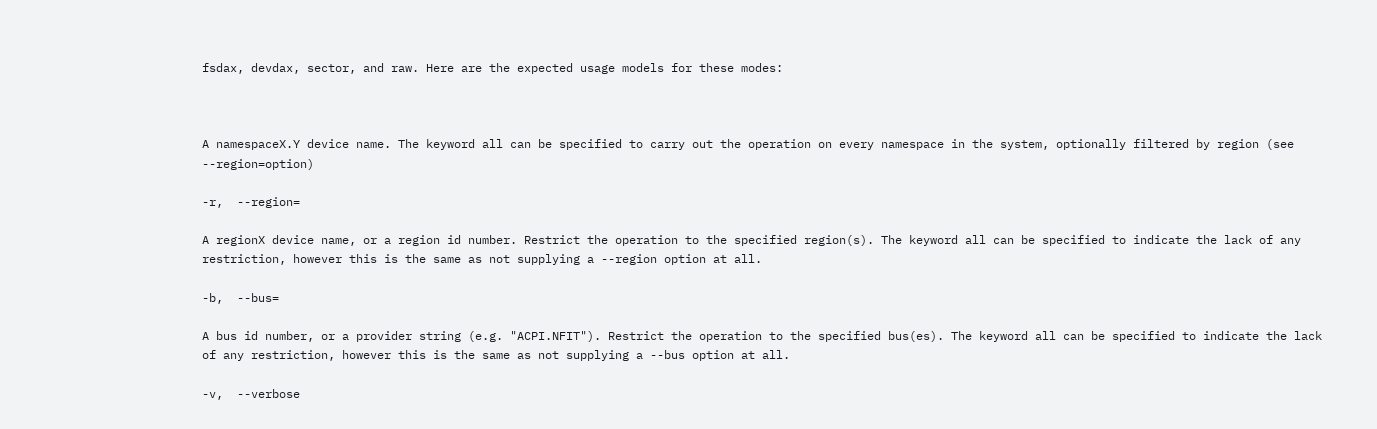fsdax, devdax, sector, and raw. Here are the expected usage models for these modes:



A namespaceX.Y device name. The keyword all can be specified to carry out the operation on every namespace in the system, optionally filtered by region (see --region=option)

-r,  --region=

A regionX device name, or a region id number. Restrict the operation to the specified region(s). The keyword all can be specified to indicate the lack of any restriction, however this is the same as not supplying a --region option at all.

-b,  --bus=

A bus id number, or a provider string (e.g. "ACPI.NFIT"). Restrict the operation to the specified bus(es). The keyword all can be specified to indicate the lack of any restriction, however this is the same as not supplying a --bus option at all.

-v,  --verbose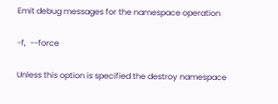Emit debug messages for the namespace operation

-f,  --force

Unless this option is specified the destroy namespace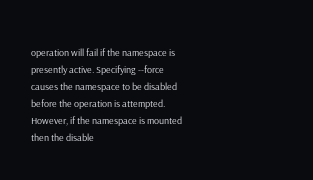operation will fail if the namespace is presently active. Specifying --force causes the namespace to be disabled before the operation is attempted. However, if the namespace is mounted then the disable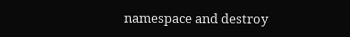namespace and destroy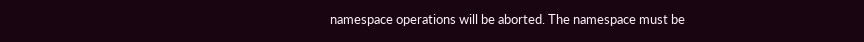namespace operations will be aborted. The namespace must be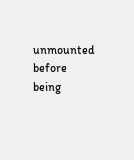unmounted before being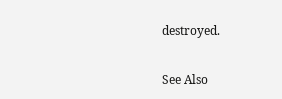destroyed.

See Also